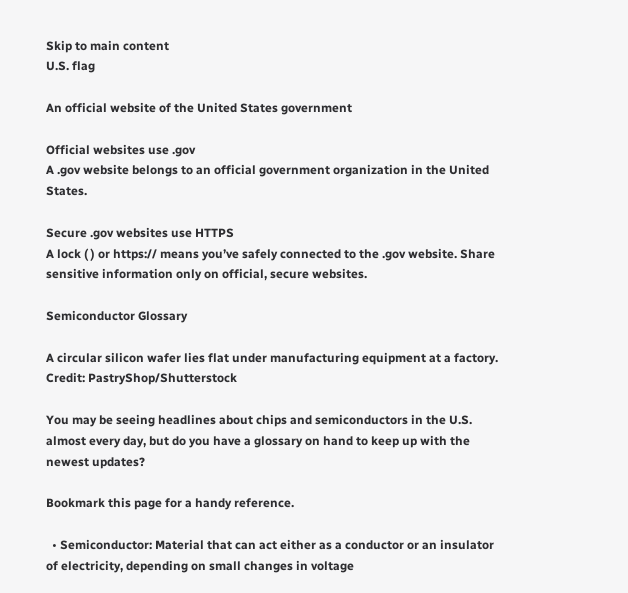Skip to main content
U.S. flag

An official website of the United States government

Official websites use .gov
A .gov website belongs to an official government organization in the United States.

Secure .gov websites use HTTPS
A lock ( ) or https:// means you’ve safely connected to the .gov website. Share sensitive information only on official, secure websites.

Semiconductor Glossary

A circular silicon wafer lies flat under manufacturing equipment at a factory.
Credit: PastryShop/Shutterstock

You may be seeing headlines about chips and semiconductors in the U.S. almost every day, but do you have a glossary on hand to keep up with the newest updates?

Bookmark this page for a handy reference.

  • Semiconductor: Material that can act either as a conductor or an insulator of electricity, depending on small changes in voltage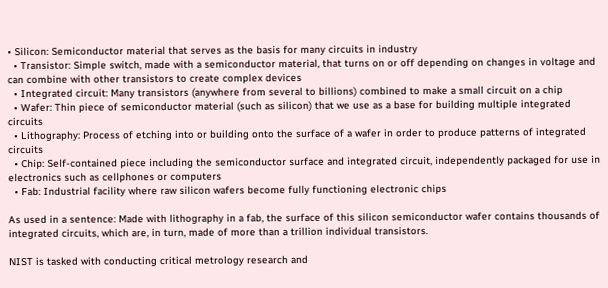• Silicon: Semiconductor material that serves as the basis for many circuits in industry
  • Transistor: Simple switch, made with a semiconductor material, that turns on or off depending on changes in voltage and can combine with other transistors to create complex devices
  • Integrated circuit: Many transistors (anywhere from several to billions) combined to make a small circuit on a chip
  • Wafer: Thin piece of semiconductor material (such as silicon) that we use as a base for building multiple integrated circuits
  • Lithography: Process of etching into or building onto the surface of a wafer in order to produce patterns of integrated circuits
  • Chip: Self-contained piece including the semiconductor surface and integrated circuit, independently packaged for use in electronics such as cellphones or computers
  • Fab: Industrial facility where raw silicon wafers become fully functioning electronic chips

As used in a sentence: Made with lithography in a fab, the surface of this silicon semiconductor wafer contains thousands of integrated circuits, which are, in turn, made of more than a trillion individual transistors.

NIST is tasked with conducting critical metrology research and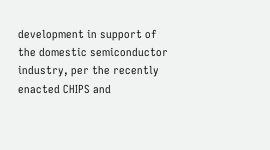development in support of the domestic semiconductor industry, per the recently enacted CHIPS and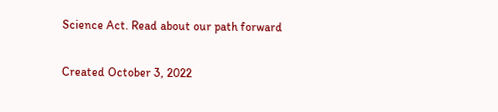Science Act. Read about our path forward

Created October 3, 2022